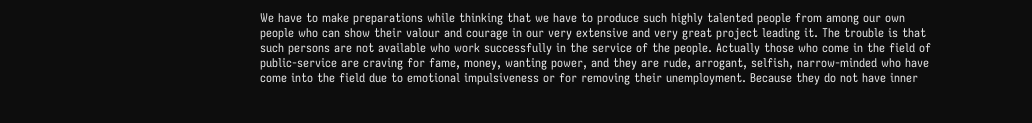We have to make preparations while thinking that we have to produce such highly talented people from among our own people who can show their valour and courage in our very extensive and very great project leading it. The trouble is that such persons are not available who work successfully in the service of the people. Actually those who come in the field of public-service are craving for fame, money, wanting power, and they are rude, arrogant, selfish, narrow-minded who have come into the field due to emotional impulsiveness or for removing their unemployment. Because they do not have inner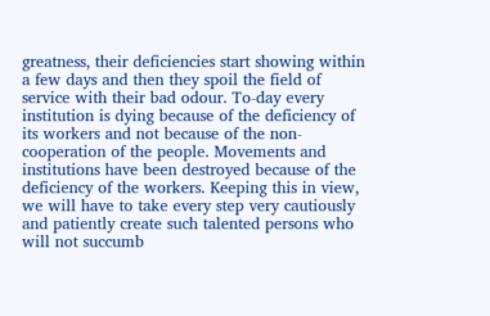greatness, their deficiencies start showing within a few days and then they spoil the field of service with their bad odour. To-day every institution is dying because of the deficiency of its workers and not because of the non-cooperation of the people. Movements and institutions have been destroyed because of the deficiency of the workers. Keeping this in view, we will have to take every step very cautiously and patiently create such talented persons who will not succumb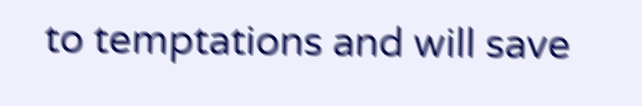to temptations and will save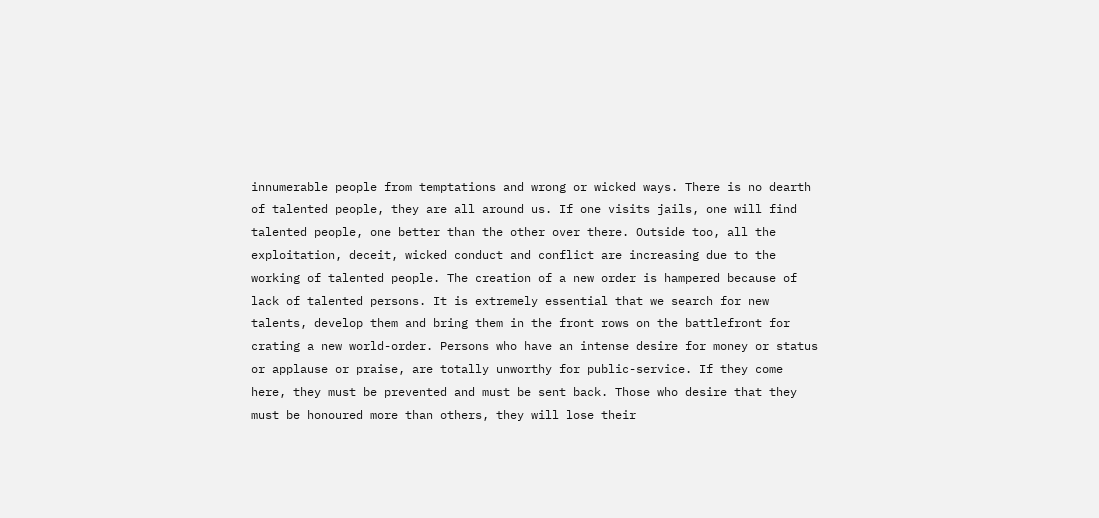innumerable people from temptations and wrong or wicked ways. There is no dearth of talented people, they are all around us. If one visits jails, one will find talented people, one better than the other over there. Outside too, all the exploitation, deceit, wicked conduct and conflict are increasing due to the working of talented people. The creation of a new order is hampered because of lack of talented persons. It is extremely essential that we search for new talents, develop them and bring them in the front rows on the battlefront for crating a new world-order. Persons who have an intense desire for money or status or applause or praise, are totally unworthy for public-service. If they come here, they must be prevented and must be sent back. Those who desire that they must be honoured more than others, they will lose their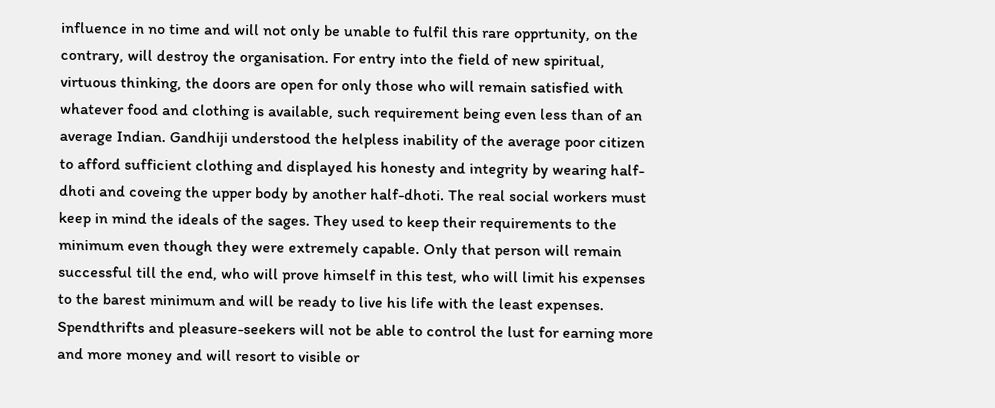influence in no time and will not only be unable to fulfil this rare opprtunity, on the contrary, will destroy the organisation. For entry into the field of new spiritual, virtuous thinking, the doors are open for only those who will remain satisfied with whatever food and clothing is available, such requirement being even less than of an average Indian. Gandhiji understood the helpless inability of the average poor citizen to afford sufficient clothing and displayed his honesty and integrity by wearing half-dhoti and coveing the upper body by another half-dhoti. The real social workers must keep in mind the ideals of the sages. They used to keep their requirements to the minimum even though they were extremely capable. Only that person will remain successful till the end, who will prove himself in this test, who will limit his expenses to the barest minimum and will be ready to live his life with the least expenses. Spendthrifts and pleasure-seekers will not be able to control the lust for earning more and more money and will resort to visible or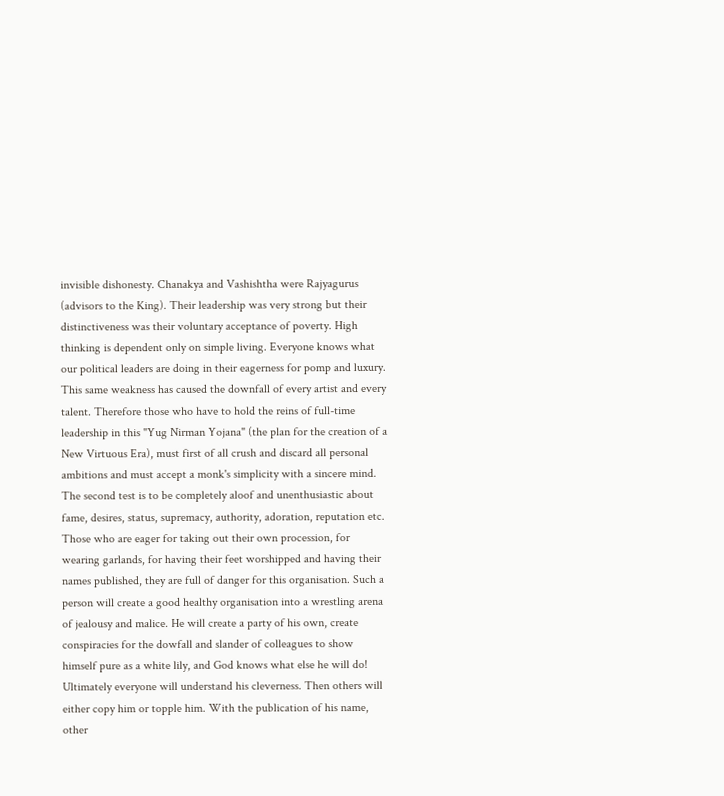invisible dishonesty. Chanakya and Vashishtha were Rajyagurus (advisors to the King). Their leadership was very strong but their distinctiveness was their voluntary acceptance of poverty. High thinking is dependent only on simple living. Everyone knows what our political leaders are doing in their eagerness for pomp and luxury. This same weakness has caused the downfall of every artist and every talent. Therefore those who have to hold the reins of full-time leadership in this "Yug Nirman Yojana" (the plan for the creation of a New Virtuous Era), must first of all crush and discard all personal ambitions and must accept a monk's simplicity with a sincere mind. The second test is to be completely aloof and unenthusiastic about fame, desires, status, supremacy, authority, adoration, reputation etc. Those who are eager for taking out their own procession, for wearing garlands, for having their feet worshipped and having their names published, they are full of danger for this organisation. Such a person will create a good healthy organisation into a wrestling arena of jealousy and malice. He will create a party of his own, create conspiracies for the dowfall and slander of colleagues to show himself pure as a white lily, and God knows what else he will do! Ultimately everyone will understand his cleverness. Then others will either copy him or topple him. With the publication of his name, other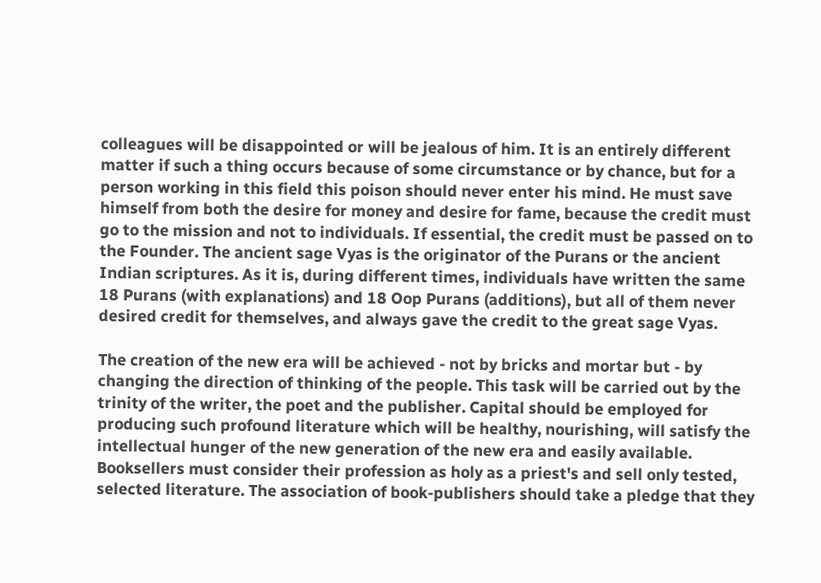colleagues will be disappointed or will be jealous of him. It is an entirely different matter if such a thing occurs because of some circumstance or by chance, but for a person working in this field this poison should never enter his mind. He must save himself from both the desire for money and desire for fame, because the credit must go to the mission and not to individuals. If essential, the credit must be passed on to the Founder. The ancient sage Vyas is the originator of the Purans or the ancient Indian scriptures. As it is, during different times, individuals have written the same 18 Purans (with explanations) and 18 Oop Purans (additions), but all of them never desired credit for themselves, and always gave the credit to the great sage Vyas.

The creation of the new era will be achieved - not by bricks and mortar but - by changing the direction of thinking of the people. This task will be carried out by the trinity of the writer, the poet and the publisher. Capital should be employed for producing such profound literature which will be healthy, nourishing, will satisfy the intellectual hunger of the new generation of the new era and easily available. Booksellers must consider their profession as holy as a priest's and sell only tested, selected literature. The association of book-publishers should take a pledge that they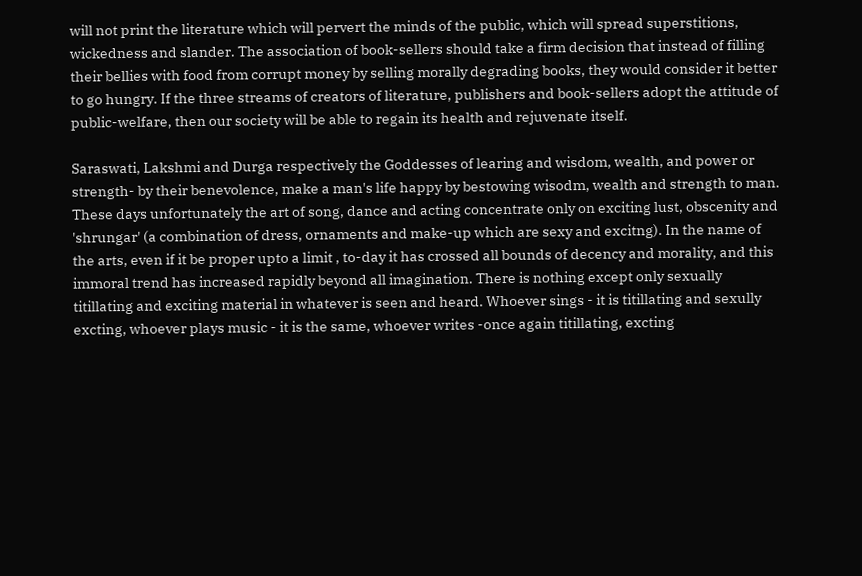will not print the literature which will pervert the minds of the public, which will spread superstitions, wickedness and slander. The association of book-sellers should take a firm decision that instead of filling their bellies with food from corrupt money by selling morally degrading books, they would consider it better to go hungry. If the three streams of creators of literature, publishers and book-sellers adopt the attitude of public-welfare, then our society will be able to regain its health and rejuvenate itself.

Saraswati, Lakshmi and Durga respectively the Goddesses of learing and wisdom, wealth, and power or strength- by their benevolence, make a man's life happy by bestowing wisodm, wealth and strength to man. These days unfortunately the art of song, dance and acting concentrate only on exciting lust, obscenity and 'shrungar' (a combination of dress, ornaments and make-up which are sexy and excitng). In the name of the arts, even if it be proper upto a limit , to-day it has crossed all bounds of decency and morality, and this immoral trend has increased rapidly beyond all imagination. There is nothing except only sexually titillating and exciting material in whatever is seen and heard. Whoever sings - it is titillating and sexully excting, whoever plays music - it is the same, whoever writes -once again titillating, excting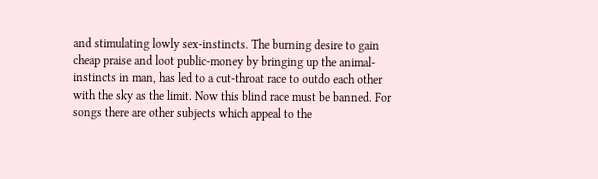and stimulating lowly sex-instincts. The burning desire to gain cheap praise and loot public-money by bringing up the animal-instincts in man, has led to a cut-throat race to outdo each other with the sky as the limit. Now this blind race must be banned. For songs there are other subjects which appeal to the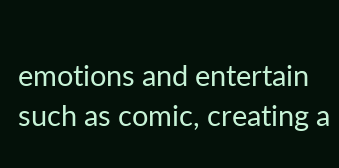emotions and entertain such as comic, creating a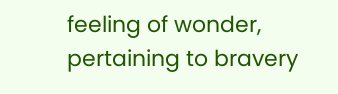feeling of wonder, pertaining to bravery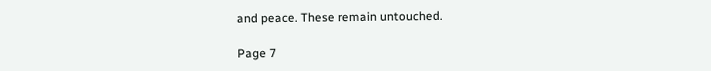and peace. These remain untouched.

Page 7